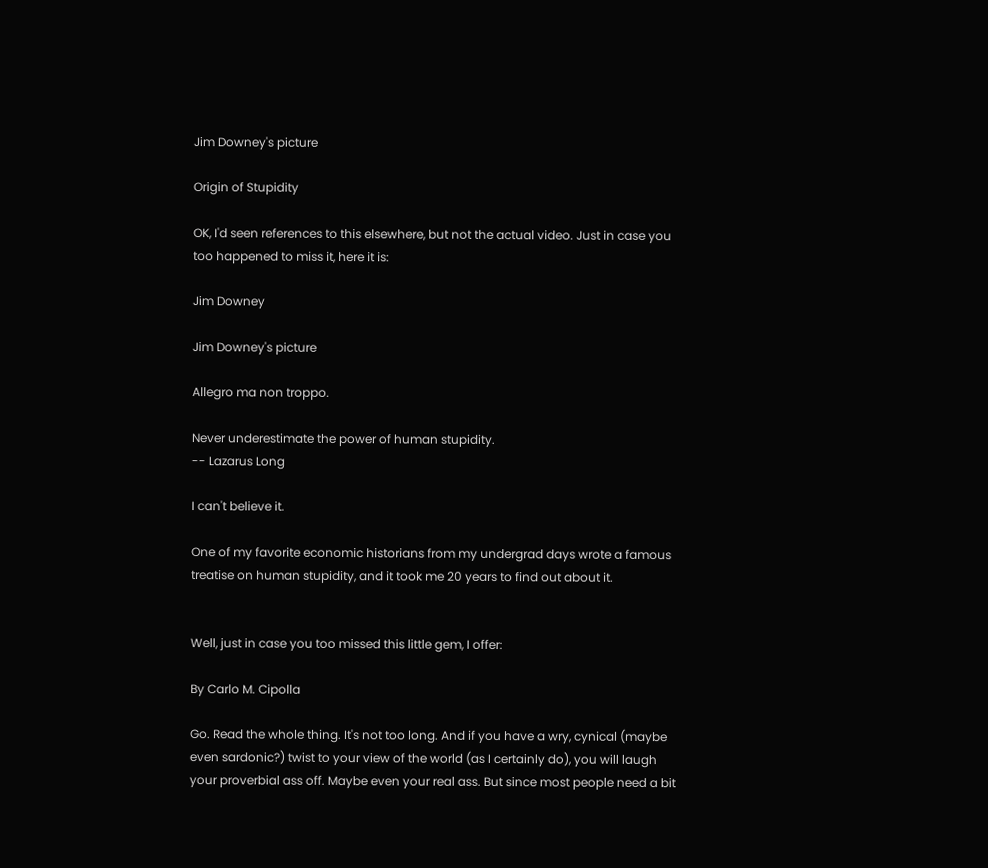Jim Downey's picture

Origin of Stupidity

OK, I'd seen references to this elsewhere, but not the actual video. Just in case you too happened to miss it, here it is:

Jim Downey

Jim Downey's picture

Allegro ma non troppo.

Never underestimate the power of human stupidity.
-- Lazarus Long

I can't believe it.

One of my favorite economic historians from my undergrad days wrote a famous treatise on human stupidity, and it took me 20 years to find out about it.


Well, just in case you too missed this little gem, I offer:

By Carlo M. Cipolla

Go. Read the whole thing. It's not too long. And if you have a wry, cynical (maybe even sardonic?) twist to your view of the world (as I certainly do), you will laugh your proverbial ass off. Maybe even your real ass. But since most people need a bit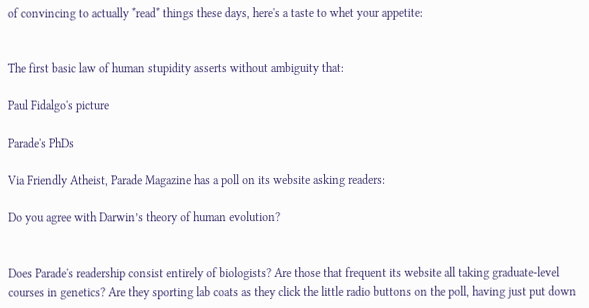of convincing to actually *read* things these days, here's a taste to whet your appetite:


The first basic law of human stupidity asserts without ambiguity that:

Paul Fidalgo's picture

Parade's PhDs

Via Friendly Atheist, Parade Magazine has a poll on its website asking readers:

Do you agree with Darwin’s theory of human evolution?


Does Parade's readership consist entirely of biologists? Are those that frequent its website all taking graduate-level courses in genetics? Are they sporting lab coats as they click the little radio buttons on the poll, having just put down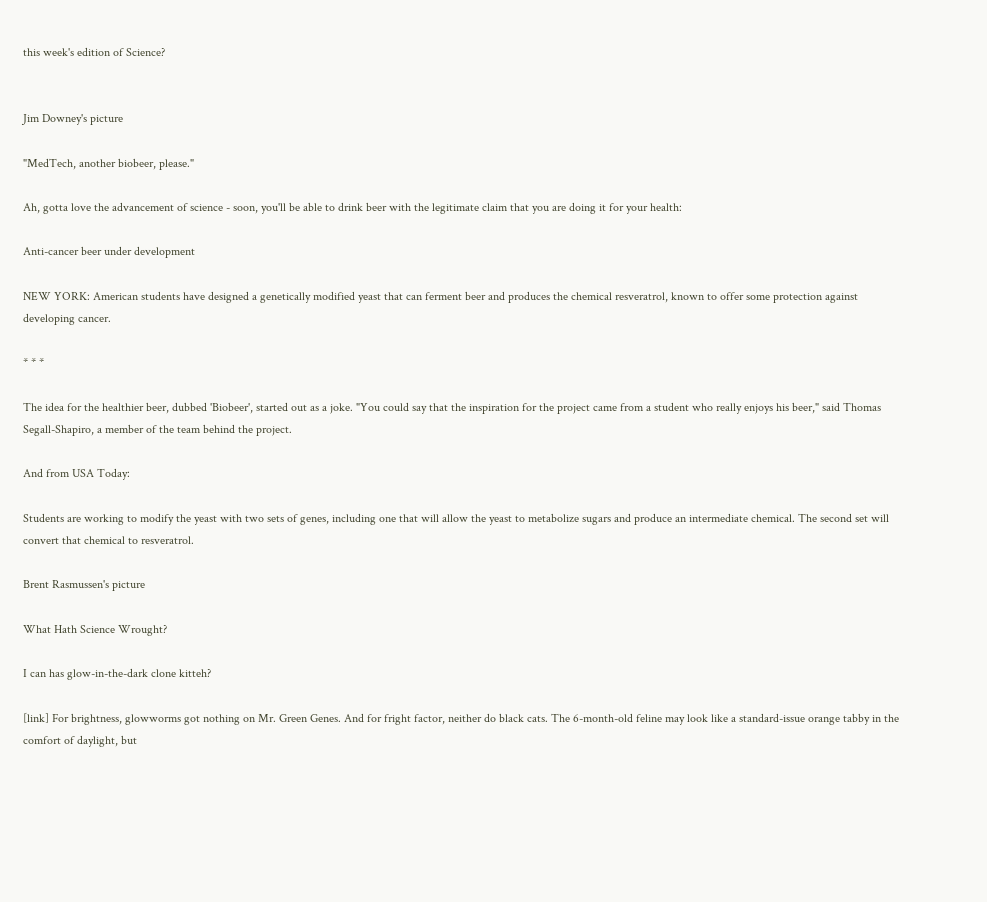this week's edition of Science?


Jim Downey's picture

"MedTech, another biobeer, please."

Ah, gotta love the advancement of science - soon, you'll be able to drink beer with the legitimate claim that you are doing it for your health:

Anti-cancer beer under development

NEW YORK: American students have designed a genetically modified yeast that can ferment beer and produces the chemical resveratrol, known to offer some protection against developing cancer.

* * *

The idea for the healthier beer, dubbed 'Biobeer', started out as a joke. "You could say that the inspiration for the project came from a student who really enjoys his beer," said Thomas Segall-Shapiro, a member of the team behind the project.

And from USA Today:

Students are working to modify the yeast with two sets of genes, including one that will allow the yeast to metabolize sugars and produce an intermediate chemical. The second set will convert that chemical to resveratrol.

Brent Rasmussen's picture

What Hath Science Wrought?

I can has glow-in-the-dark clone kitteh?

[link] For brightness, glowworms got nothing on Mr. Green Genes. And for fright factor, neither do black cats. The 6-month-old feline may look like a standard-issue orange tabby in the comfort of daylight, but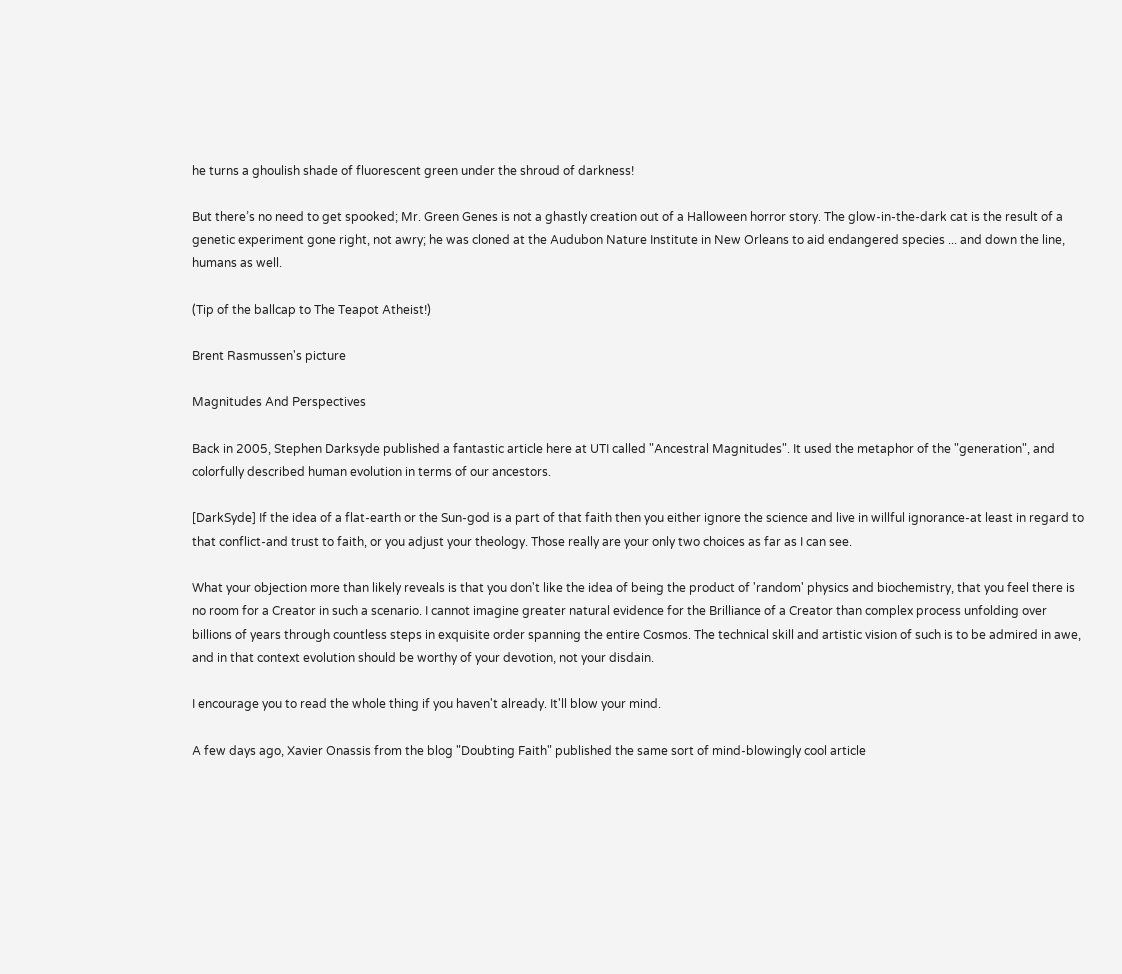he turns a ghoulish shade of fluorescent green under the shroud of darkness!

But there’s no need to get spooked; Mr. Green Genes is not a ghastly creation out of a Halloween horror story. The glow-in-the-dark cat is the result of a genetic experiment gone right, not awry; he was cloned at the Audubon Nature Institute in New Orleans to aid endangered species ... and down the line, humans as well.

(Tip of the ballcap to The Teapot Atheist!)

Brent Rasmussen's picture

Magnitudes And Perspectives

Back in 2005, Stephen Darksyde published a fantastic article here at UTI called "Ancestral Magnitudes". It used the metaphor of the "generation", and colorfully described human evolution in terms of our ancestors.

[DarkSyde] If the idea of a flat-earth or the Sun-god is a part of that faith then you either ignore the science and live in willful ignorance-at least in regard to that conflict-and trust to faith, or you adjust your theology. Those really are your only two choices as far as I can see.

What your objection more than likely reveals is that you don't like the idea of being the product of 'random' physics and biochemistry, that you feel there is no room for a Creator in such a scenario. I cannot imagine greater natural evidence for the Brilliance of a Creator than complex process unfolding over billions of years through countless steps in exquisite order spanning the entire Cosmos. The technical skill and artistic vision of such is to be admired in awe, and in that context evolution should be worthy of your devotion, not your disdain.

I encourage you to read the whole thing if you haven't already. It'll blow your mind.

A few days ago, Xavier Onassis from the blog "Doubting Faith" published the same sort of mind-blowingly cool article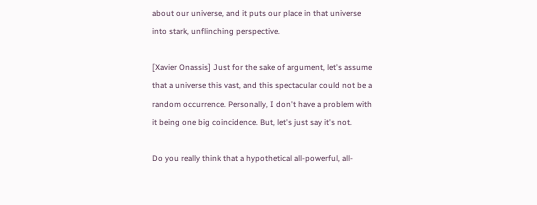about our universe, and it puts our place in that universe into stark, unflinching perspective.

[Xavier Onassis] Just for the sake of argument, let's assume that a universe this vast, and this spectacular could not be a random occurrence. Personally, I don't have a problem with it being one big coincidence. But, let's just say it's not.

Do you really think that a hypothetical all-powerful, all-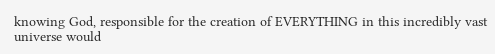knowing God, responsible for the creation of EVERYTHING in this incredibly vast universe would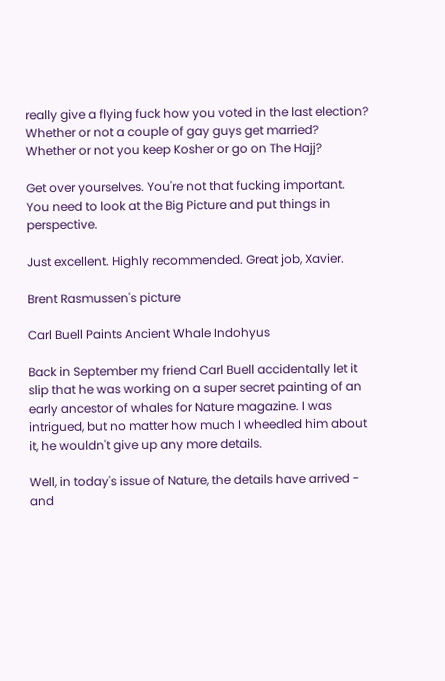really give a flying fuck how you voted in the last election? Whether or not a couple of gay guys get married? Whether or not you keep Kosher or go on The Hajj?

Get over yourselves. You're not that fucking important. You need to look at the Big Picture and put things in perspective.

Just excellent. Highly recommended. Great job, Xavier.

Brent Rasmussen's picture

Carl Buell Paints Ancient Whale Indohyus

Back in September my friend Carl Buell accidentally let it slip that he was working on a super secret painting of an early ancestor of whales for Nature magazine. I was intrigued, but no matter how much I wheedled him about it, he wouldn't give up any more details.

Well, in today's issue of Nature, the details have arrived - and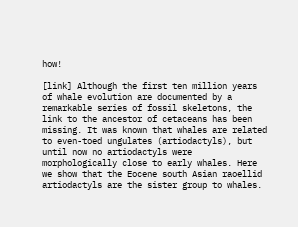how!

[link] Although the first ten million years of whale evolution are documented by a remarkable series of fossil skeletons, the link to the ancestor of cetaceans has been missing. It was known that whales are related to even-toed ungulates (artiodactyls), but until now no artiodactyls were morphologically close to early whales. Here we show that the Eocene south Asian raoellid artiodactyls are the sister group to whales.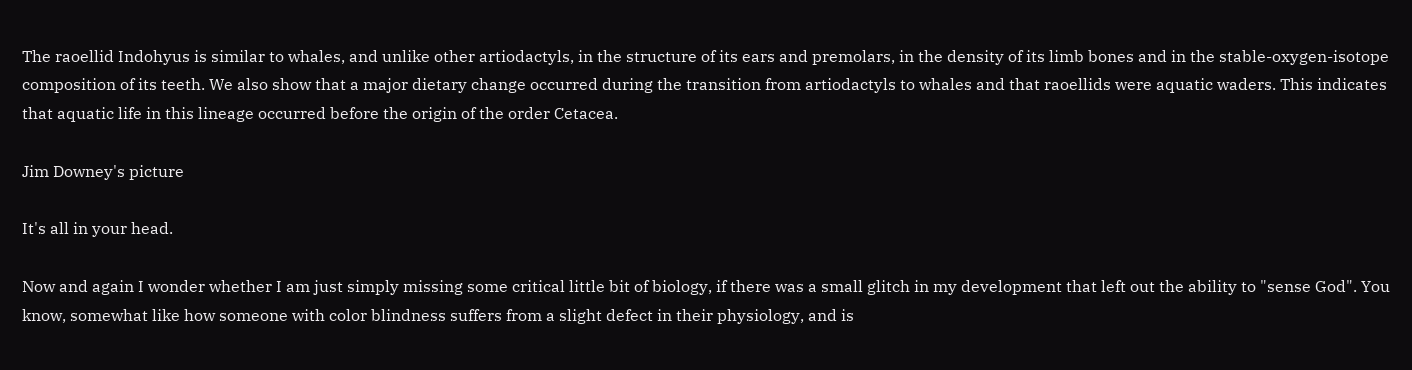The raoellid Indohyus is similar to whales, and unlike other artiodactyls, in the structure of its ears and premolars, in the density of its limb bones and in the stable-oxygen-isotope composition of its teeth. We also show that a major dietary change occurred during the transition from artiodactyls to whales and that raoellids were aquatic waders. This indicates that aquatic life in this lineage occurred before the origin of the order Cetacea.

Jim Downey's picture

It's all in your head.

Now and again I wonder whether I am just simply missing some critical little bit of biology, if there was a small glitch in my development that left out the ability to "sense God". You know, somewhat like how someone with color blindness suffers from a slight defect in their physiology, and is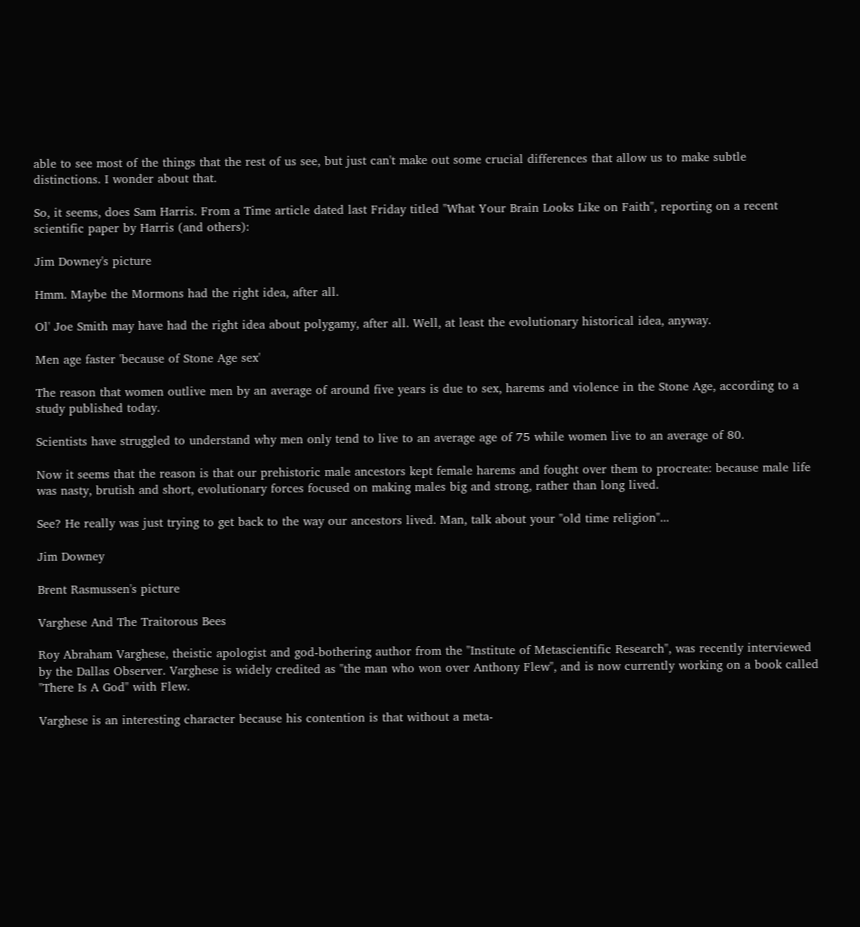able to see most of the things that the rest of us see, but just can't make out some crucial differences that allow us to make subtle distinctions. I wonder about that.

So, it seems, does Sam Harris. From a Time article dated last Friday titled "What Your Brain Looks Like on Faith", reporting on a recent scientific paper by Harris (and others):

Jim Downey's picture

Hmm. Maybe the Mormons had the right idea, after all.

Ol' Joe Smith may have had the right idea about polygamy, after all. Well, at least the evolutionary historical idea, anyway.

Men age faster 'because of Stone Age sex'

The reason that women outlive men by an average of around five years is due to sex, harems and violence in the Stone Age, according to a study published today.

Scientists have struggled to understand why men only tend to live to an average age of 75 while women live to an average of 80.

Now it seems that the reason is that our prehistoric male ancestors kept female harems and fought over them to procreate: because male life was nasty, brutish and short, evolutionary forces focused on making males big and strong, rather than long lived.

See? He really was just trying to get back to the way our ancestors lived. Man, talk about your "old time religion"...

Jim Downey

Brent Rasmussen's picture

Varghese And The Traitorous Bees

Roy Abraham Varghese, theistic apologist and god-bothering author from the "Institute of Metascientific Research", was recently interviewed by the Dallas Observer. Varghese is widely credited as "the man who won over Anthony Flew", and is now currently working on a book called "There Is A God" with Flew.

Varghese is an interesting character because his contention is that without a meta-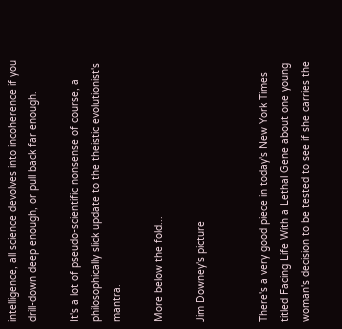intelligence, all science devolves into incoherence if you drill-down deep enough, or pull back far enough.

It's a lot of pseudo-scientific nonsense of course, a philosophically slick update to the theistic evolutionist's mantra.

More below the fold...

Jim Downey's picture


There's a very good piece in today's New York Times titled Facing Life With a Lethal Gene about one young woman's decision to be tested to see if she carries the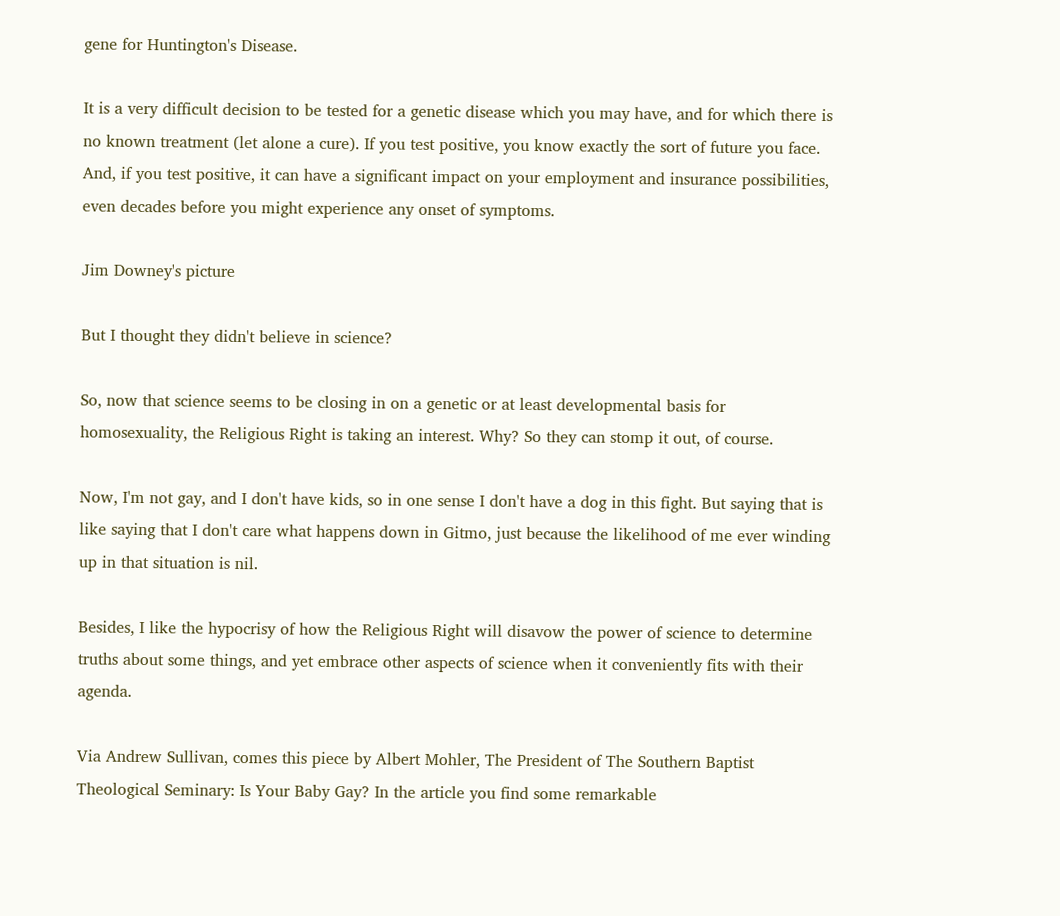gene for Huntington's Disease.

It is a very difficult decision to be tested for a genetic disease which you may have, and for which there is no known treatment (let alone a cure). If you test positive, you know exactly the sort of future you face. And, if you test positive, it can have a significant impact on your employment and insurance possibilities, even decades before you might experience any onset of symptoms.

Jim Downey's picture

But I thought they didn't believe in science?

So, now that science seems to be closing in on a genetic or at least developmental basis for homosexuality, the Religious Right is taking an interest. Why? So they can stomp it out, of course.

Now, I'm not gay, and I don't have kids, so in one sense I don't have a dog in this fight. But saying that is like saying that I don't care what happens down in Gitmo, just because the likelihood of me ever winding up in that situation is nil.

Besides, I like the hypocrisy of how the Religious Right will disavow the power of science to determine truths about some things, and yet embrace other aspects of science when it conveniently fits with their agenda.

Via Andrew Sullivan, comes this piece by Albert Mohler, The President of The Southern Baptist Theological Seminary: Is Your Baby Gay? In the article you find some remarkable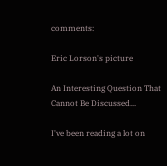comments:

Eric Lorson's picture

An Interesting Question That Cannot Be Discussed...

I've been reading a lot on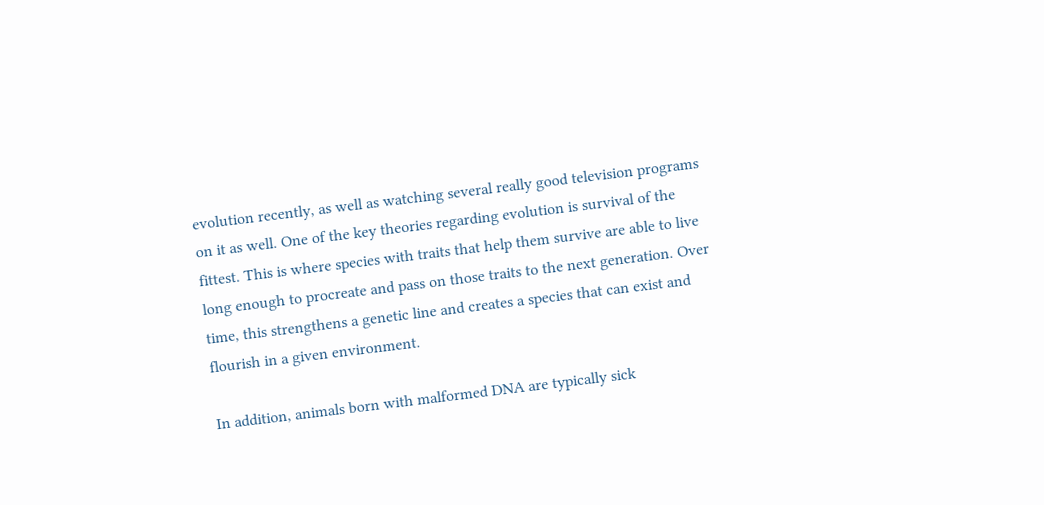evolution recently, as well as watching several really good television programs on it as well. One of the key theories regarding evolution is survival of the fittest. This is where species with traits that help them survive are able to live long enough to procreate and pass on those traits to the next generation. Over time, this strengthens a genetic line and creates a species that can exist and flourish in a given environment.

In addition, animals born with malformed DNA are typically sick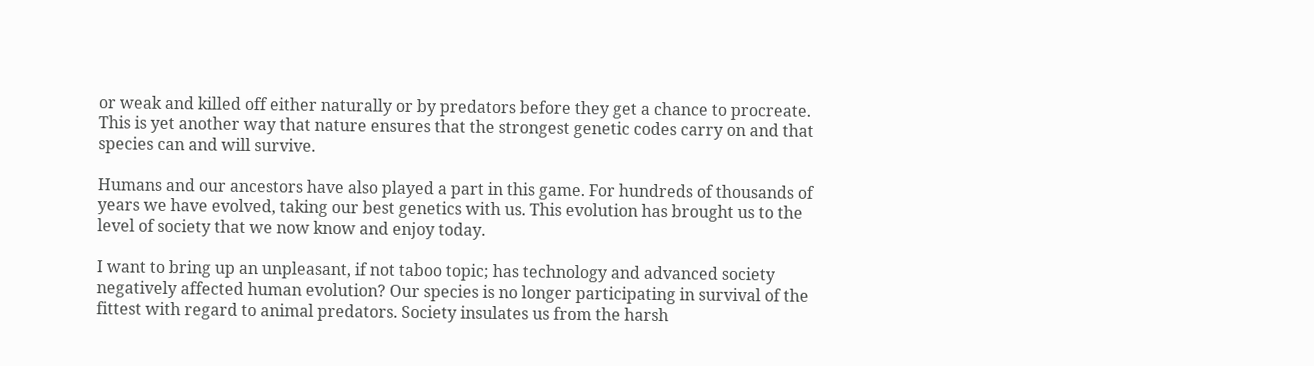or weak and killed off either naturally or by predators before they get a chance to procreate. This is yet another way that nature ensures that the strongest genetic codes carry on and that species can and will survive.

Humans and our ancestors have also played a part in this game. For hundreds of thousands of years we have evolved, taking our best genetics with us. This evolution has brought us to the level of society that we now know and enjoy today.

I want to bring up an unpleasant, if not taboo topic; has technology and advanced society negatively affected human evolution? Our species is no longer participating in survival of the fittest with regard to animal predators. Society insulates us from the harsh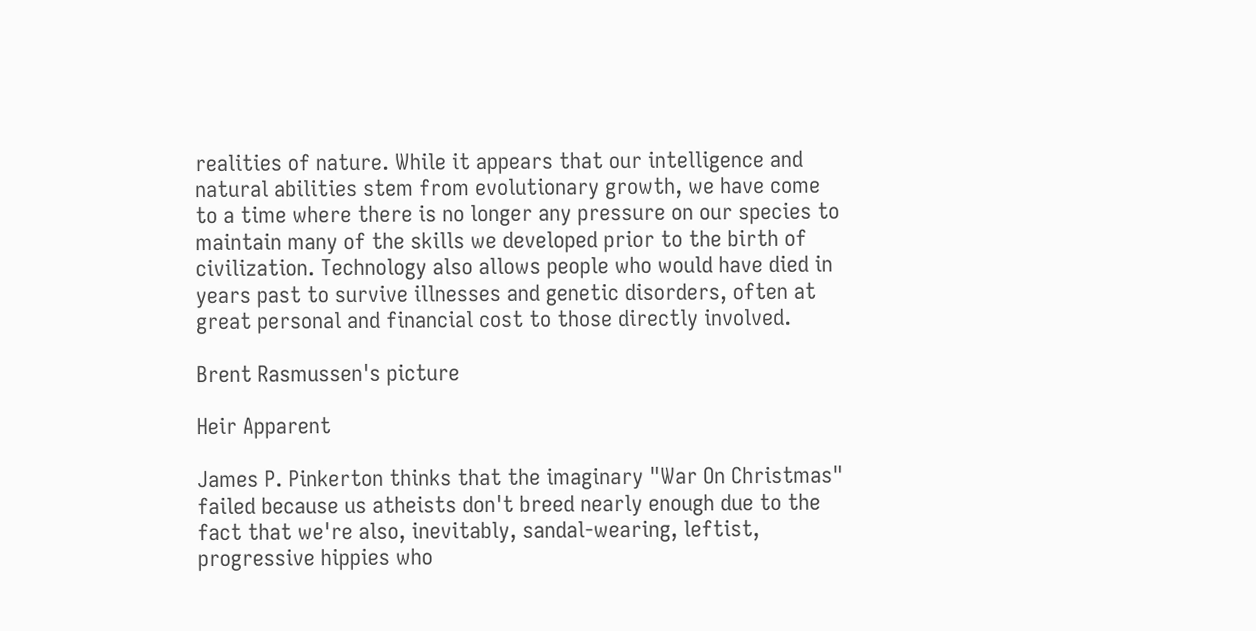realities of nature. While it appears that our intelligence and natural abilities stem from evolutionary growth, we have come to a time where there is no longer any pressure on our species to maintain many of the skills we developed prior to the birth of civilization. Technology also allows people who would have died in years past to survive illnesses and genetic disorders, often at great personal and financial cost to those directly involved.

Brent Rasmussen's picture

Heir Apparent

James P. Pinkerton thinks that the imaginary "War On Christmas" failed because us atheists don't breed nearly enough due to the fact that we're also, inevitably, sandal-wearing, leftist, progressive hippies who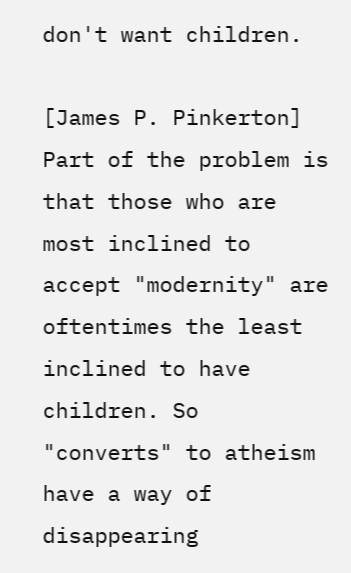don't want children.

[James P. Pinkerton] Part of the problem is that those who are most inclined to accept "modernity" are oftentimes the least inclined to have children. So "converts" to atheism have a way of disappearing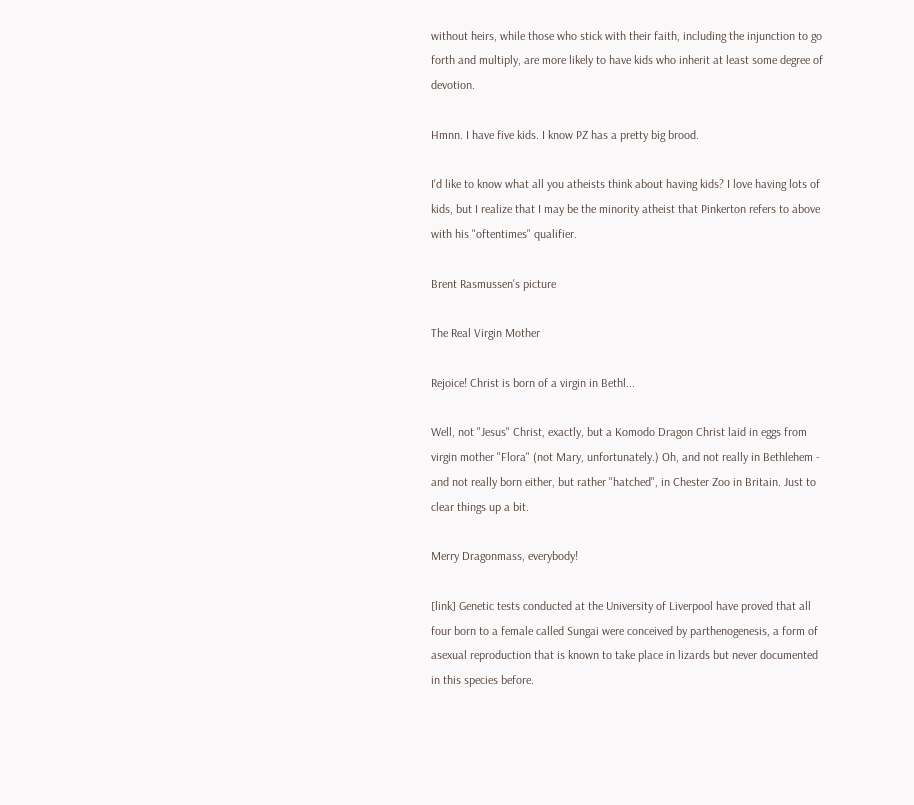without heirs, while those who stick with their faith, including the injunction to go forth and multiply, are more likely to have kids who inherit at least some degree of devotion.

Hmnn. I have five kids. I know PZ has a pretty big brood.

I'd like to know what all you atheists think about having kids? I love having lots of kids, but I realize that I may be the minority atheist that Pinkerton refers to above with his "oftentimes" qualifier.

Brent Rasmussen's picture

The Real Virgin Mother

Rejoice! Christ is born of a virgin in Bethl...

Well, not "Jesus" Christ, exactly, but a Komodo Dragon Christ laid in eggs from virgin mother "Flora" (not Mary, unfortunately.) Oh, and not really in Bethlehem - and not really born either, but rather "hatched", in Chester Zoo in Britain. Just to clear things up a bit.

Merry Dragonmass, everybody!

[link] Genetic tests conducted at the University of Liverpool have proved that all four born to a female called Sungai were conceived by parthenogenesis, a form of asexual reproduction that is known to take place in lizards but never documented in this species before.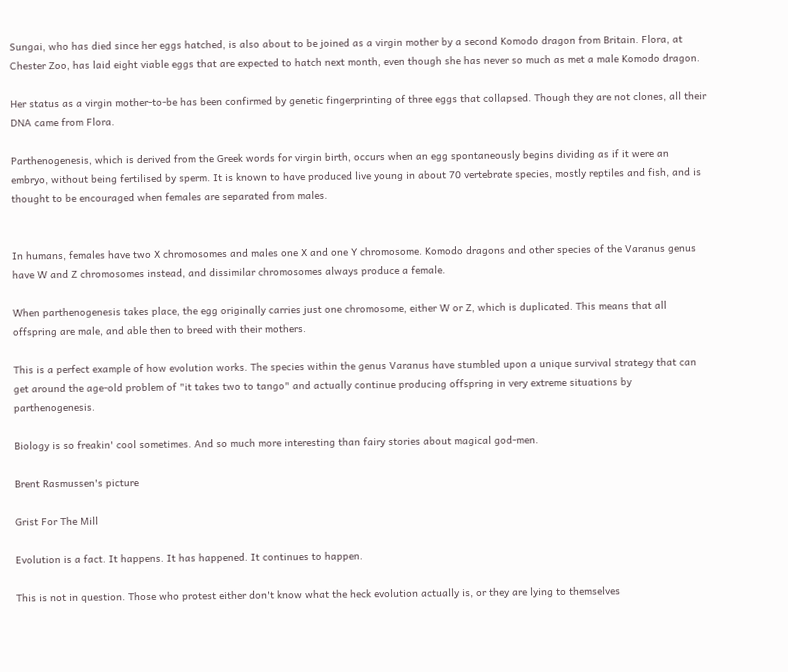Sungai, who has died since her eggs hatched, is also about to be joined as a virgin mother by a second Komodo dragon from Britain. Flora, at Chester Zoo, has laid eight viable eggs that are expected to hatch next month, even though she has never so much as met a male Komodo dragon.

Her status as a virgin mother-to-be has been confirmed by genetic fingerprinting of three eggs that collapsed. Though they are not clones, all their DNA came from Flora.

Parthenogenesis, which is derived from the Greek words for virgin birth, occurs when an egg spontaneously begins dividing as if it were an embryo, without being fertilised by sperm. It is known to have produced live young in about 70 vertebrate species, mostly reptiles and fish, and is thought to be encouraged when females are separated from males.


In humans, females have two X chromosomes and males one X and one Y chromosome. Komodo dragons and other species of the Varanus genus have W and Z chromosomes instead, and dissimilar chromosomes always produce a female.

When parthenogenesis takes place, the egg originally carries just one chromosome, either W or Z, which is duplicated. This means that all offspring are male, and able then to breed with their mothers.

This is a perfect example of how evolution works. The species within the genus Varanus have stumbled upon a unique survival strategy that can get around the age-old problem of "it takes two to tango" and actually continue producing offspring in very extreme situations by parthenogenesis.

Biology is so freakin' cool sometimes. And so much more interesting than fairy stories about magical god-men.

Brent Rasmussen's picture

Grist For The Mill

Evolution is a fact. It happens. It has happened. It continues to happen.

This is not in question. Those who protest either don't know what the heck evolution actually is, or they are lying to themselves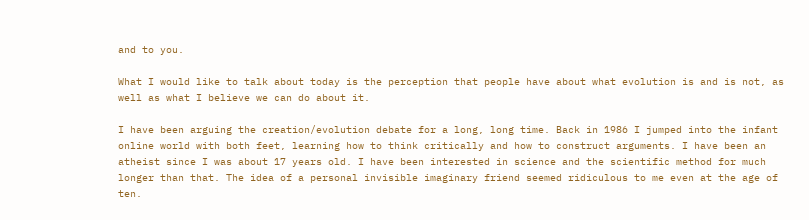and to you.

What I would like to talk about today is the perception that people have about what evolution is and is not, as well as what I believe we can do about it.

I have been arguing the creation/evolution debate for a long, long time. Back in 1986 I jumped into the infant online world with both feet, learning how to think critically and how to construct arguments. I have been an atheist since I was about 17 years old. I have been interested in science and the scientific method for much longer than that. The idea of a personal invisible imaginary friend seemed ridiculous to me even at the age of ten.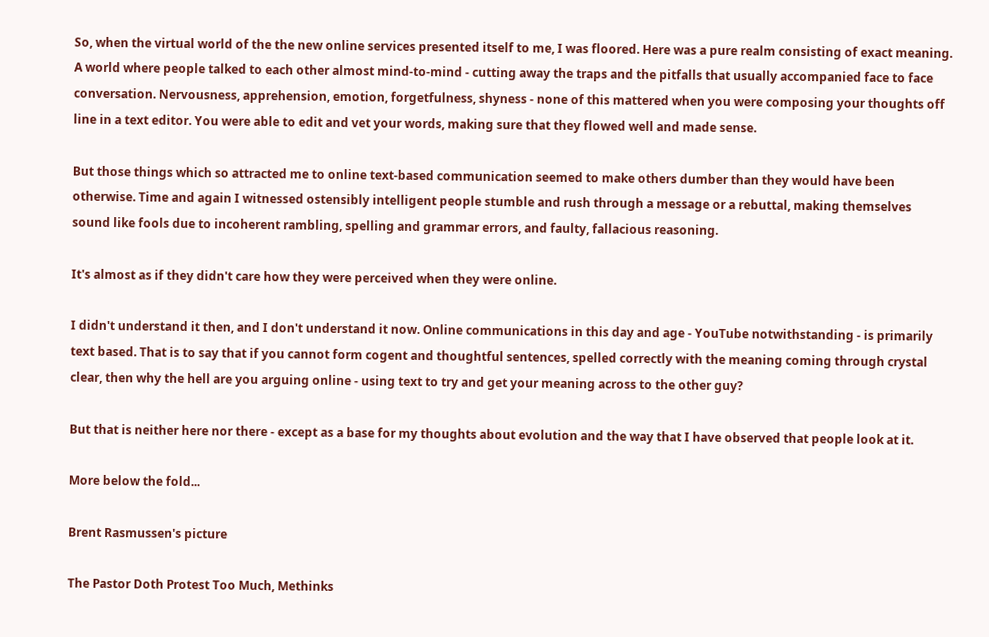So, when the virtual world of the the new online services presented itself to me, I was floored. Here was a pure realm consisting of exact meaning. A world where people talked to each other almost mind-to-mind - cutting away the traps and the pitfalls that usually accompanied face to face conversation. Nervousness, apprehension, emotion, forgetfulness, shyness - none of this mattered when you were composing your thoughts off line in a text editor. You were able to edit and vet your words, making sure that they flowed well and made sense.

But those things which so attracted me to online text-based communication seemed to make others dumber than they would have been otherwise. Time and again I witnessed ostensibly intelligent people stumble and rush through a message or a rebuttal, making themselves sound like fools due to incoherent rambling, spelling and grammar errors, and faulty, fallacious reasoning.

It's almost as if they didn't care how they were perceived when they were online.

I didn't understand it then, and I don't understand it now. Online communications in this day and age - YouTube notwithstanding - is primarily text based. That is to say that if you cannot form cogent and thoughtful sentences, spelled correctly with the meaning coming through crystal clear, then why the hell are you arguing online - using text to try and get your meaning across to the other guy?

But that is neither here nor there - except as a base for my thoughts about evolution and the way that I have observed that people look at it.

More below the fold...

Brent Rasmussen's picture

The Pastor Doth Protest Too Much, Methinks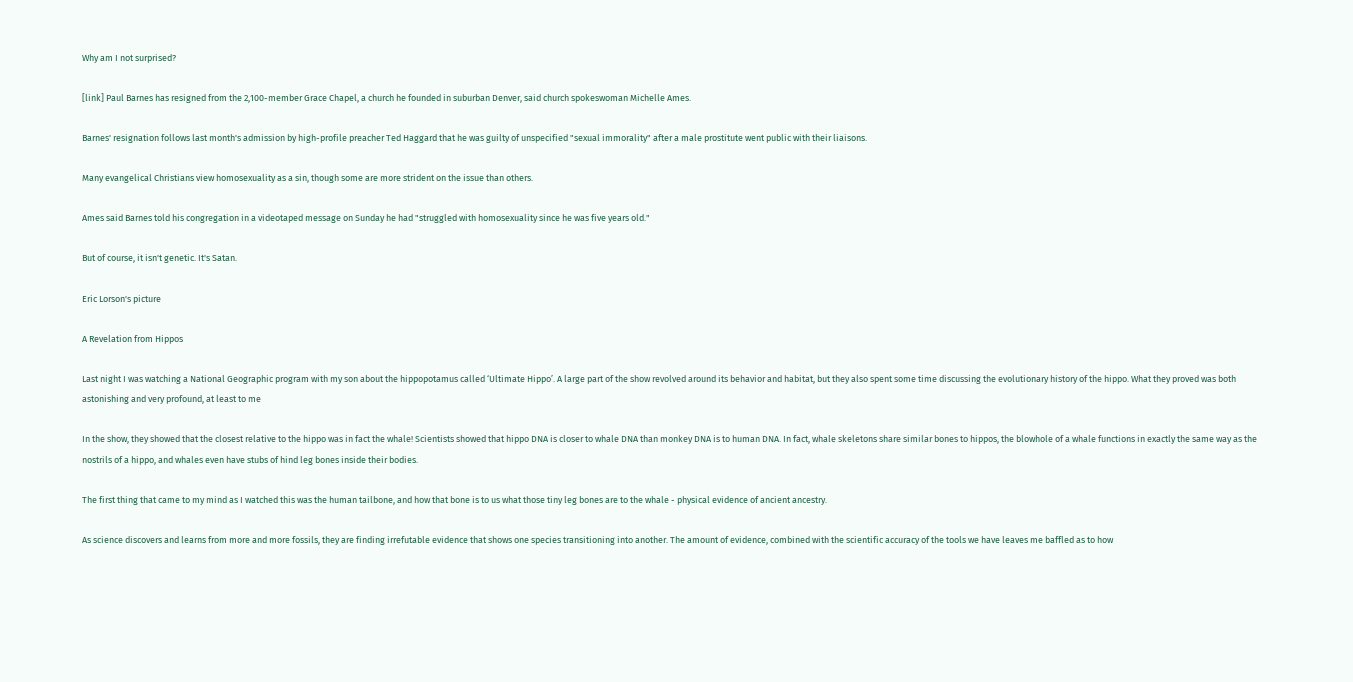Why am I not surprised?

[link] Paul Barnes has resigned from the 2,100-member Grace Chapel, a church he founded in suburban Denver, said church spokeswoman Michelle Ames.

Barnes' resignation follows last month's admission by high-profile preacher Ted Haggard that he was guilty of unspecified "sexual immorality" after a male prostitute went public with their liaisons.

Many evangelical Christians view homosexuality as a sin, though some are more strident on the issue than others.

Ames said Barnes told his congregation in a videotaped message on Sunday he had "struggled with homosexuality since he was five years old."

But of course, it isn't genetic. It's Satan.

Eric Lorson's picture

A Revelation from Hippos

Last night I was watching a National Geographic program with my son about the hippopotamus called ‘Ultimate Hippo’. A large part of the show revolved around its behavior and habitat, but they also spent some time discussing the evolutionary history of the hippo. What they proved was both astonishing and very profound, at least to me

In the show, they showed that the closest relative to the hippo was in fact the whale! Scientists showed that hippo DNA is closer to whale DNA than monkey DNA is to human DNA. In fact, whale skeletons share similar bones to hippos, the blowhole of a whale functions in exactly the same way as the nostrils of a hippo, and whales even have stubs of hind leg bones inside their bodies.

The first thing that came to my mind as I watched this was the human tailbone, and how that bone is to us what those tiny leg bones are to the whale - physical evidence of ancient ancestry.

As science discovers and learns from more and more fossils, they are finding irrefutable evidence that shows one species transitioning into another. The amount of evidence, combined with the scientific accuracy of the tools we have leaves me baffled as to how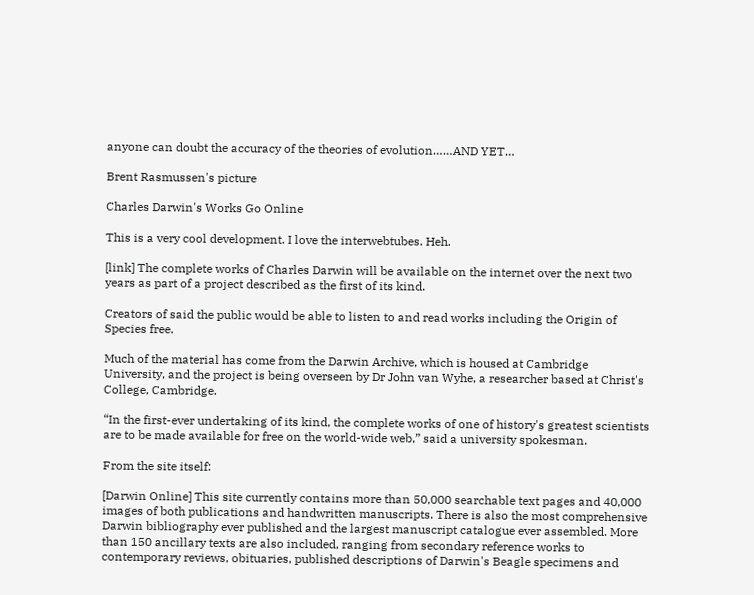anyone can doubt the accuracy of the theories of evolution……AND YET…

Brent Rasmussen's picture

Charles Darwin's Works Go Online

This is a very cool development. I love the interwebtubes. Heh.

[link] The complete works of Charles Darwin will be available on the internet over the next two years as part of a project described as the first of its kind.

Creators of said the public would be able to listen to and read works including the Origin of Species free.

Much of the material has come from the Darwin Archive, which is housed at Cambridge University, and the project is being overseen by Dr John van Wyhe, a researcher based at Christ's College, Cambridge.

“In the first-ever undertaking of its kind, the complete works of one of history's greatest scientists are to be made available for free on the world-wide web,” said a university spokesman.

From the site itself:

[Darwin Online] This site currently contains more than 50,000 searchable text pages and 40,000 images of both publications and handwritten manuscripts. There is also the most comprehensive Darwin bibliography ever published and the largest manuscript catalogue ever assembled. More than 150 ancillary texts are also included, ranging from secondary reference works to contemporary reviews, obituaries, published descriptions of Darwin's Beagle specimens and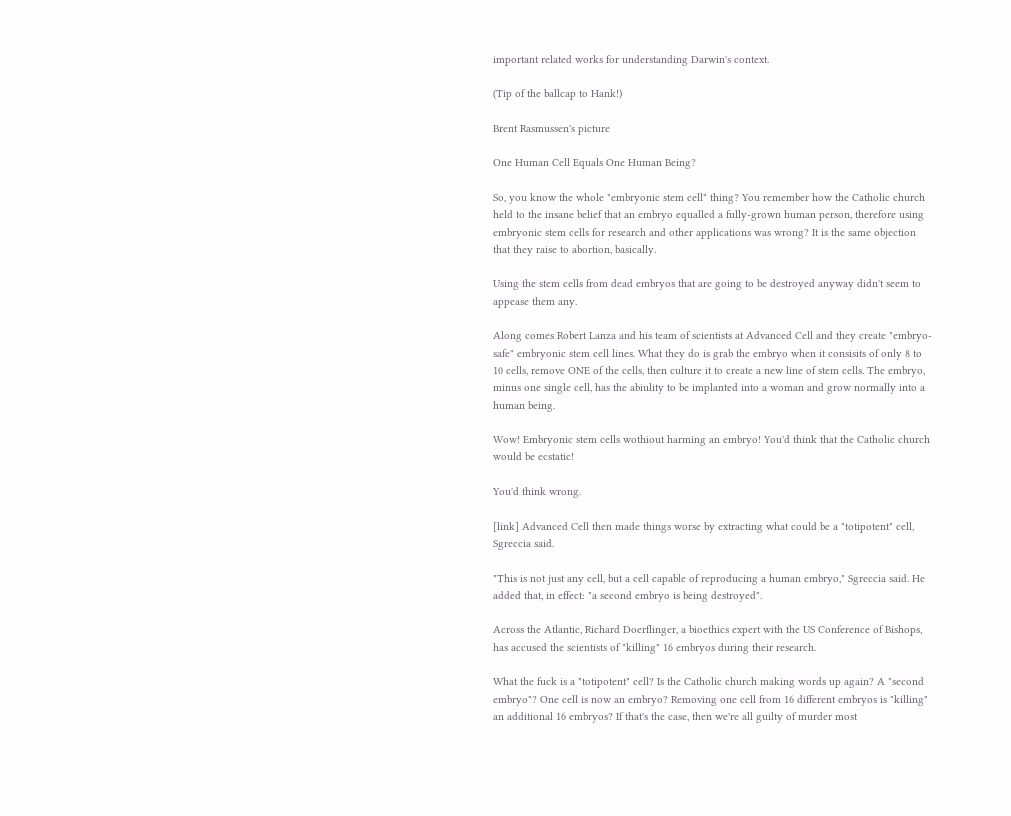important related works for understanding Darwin's context.

(Tip of the ballcap to Hank!)

Brent Rasmussen's picture

One Human Cell Equals One Human Being?

So, you know the whole "embryonic stem cell" thing? You remember how the Catholic church held to the insane belief that an embryo equalled a fully-grown human person, therefore using embryonic stem cells for research and other applications was wrong? It is the same objection that they raise to abortion, basically.

Using the stem cells from dead embryos that are going to be destroyed anyway didn't seem to appease them any.

Along comes Robert Lanza and his team of scientists at Advanced Cell and they create "embryo-safe" embryonic stem cell lines. What they do is grab the embryo when it consisits of only 8 to 10 cells, remove ONE of the cells, then culture it to create a new line of stem cells. The embryo, minus one single cell, has the abiulity to be implanted into a woman and grow normally into a human being.

Wow! Embryonic stem cells wothiout harming an embryo! You'd think that the Catholic church would be ecstatic!

You'd think wrong.

[link] Advanced Cell then made things worse by extracting what could be a "totipotent" cell, Sgreccia said.

"This is not just any cell, but a cell capable of reproducing a human embryo," Sgreccia said. He added that, in effect: "a second embryo is being destroyed".

Across the Atlantic, Richard Doerflinger, a bioethics expert with the US Conference of Bishops, has accused the scientists of "killing" 16 embryos during their research.

What the fuck is a "totipotent" cell? Is the Catholic church making words up again? A "second embryo"? One cell is now an embryo? Removing one cell from 16 different embryos is "killing" an additional 16 embryos? If that's the case, then we're all guilty of murder most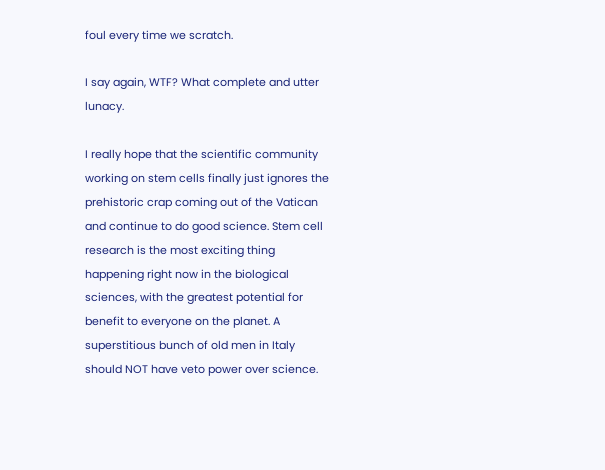foul every time we scratch.

I say again, WTF? What complete and utter lunacy.

I really hope that the scientific community working on stem cells finally just ignores the prehistoric crap coming out of the Vatican and continue to do good science. Stem cell research is the most exciting thing happening right now in the biological sciences, with the greatest potential for benefit to everyone on the planet. A superstitious bunch of old men in Italy should NOT have veto power over science.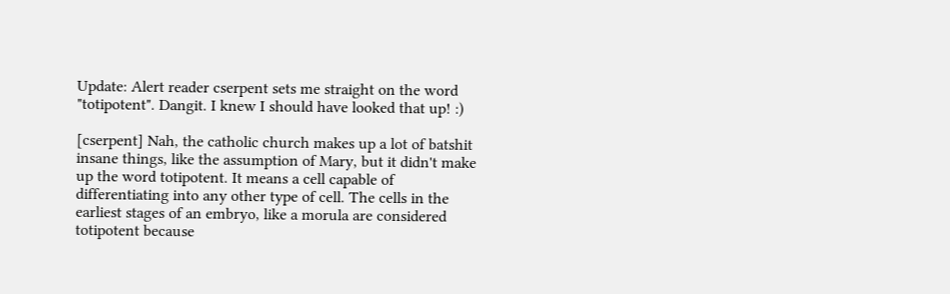Update: Alert reader cserpent sets me straight on the word "totipotent". Dangit. I knew I should have looked that up! :)

[cserpent] Nah, the catholic church makes up a lot of batshit insane things, like the assumption of Mary, but it didn't make up the word totipotent. It means a cell capable of differentiating into any other type of cell. The cells in the earliest stages of an embryo, like a morula are considered totipotent because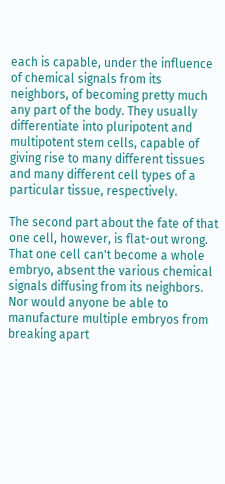each is capable, under the influence of chemical signals from its neighbors, of becoming pretty much any part of the body. They usually differentiate into pluripotent and multipotent stem cells, capable of giving rise to many different tissues and many different cell types of a particular tissue, respectively.

The second part about the fate of that one cell, however, is flat-out wrong. That one cell can't become a whole embryo, absent the various chemical signals diffusing from its neighbors. Nor would anyone be able to manufacture multiple embryos from breaking apart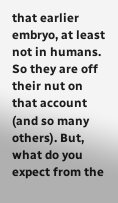that earlier embryo, at least not in humans. So they are off their nut on that account (and so many others). But, what do you expect from the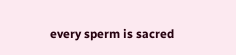every sperm is sacred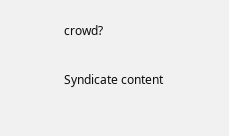crowd?

Syndicate content